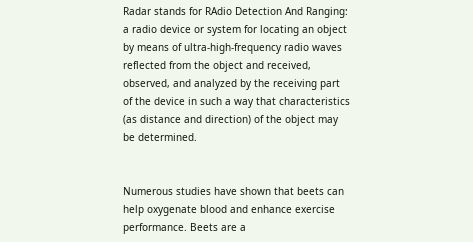Radar stands for RAdio Detection And Ranging: a radio device or system for locating an object by means of ultra-high-frequency radio waves reflected from the object and received, observed, and analyzed by the receiving part of the device in such a way that characteristics (as distance and direction) of the object may be determined.


Numerous studies have shown that beets can help oxygenate blood and enhance exercise performance. Beets are a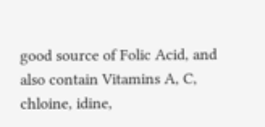good source of Folic Acid, and also contain Vitamins A, C, chloine, idine,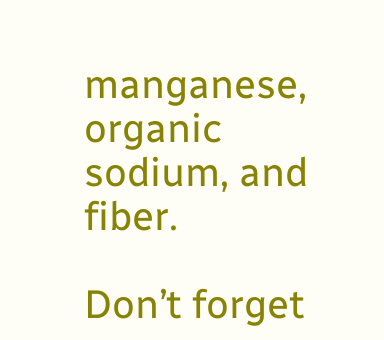manganese, organic sodium, and fiber.

Don’t forget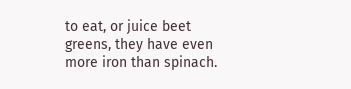to eat, or juice beet greens, they have even more iron than spinach.